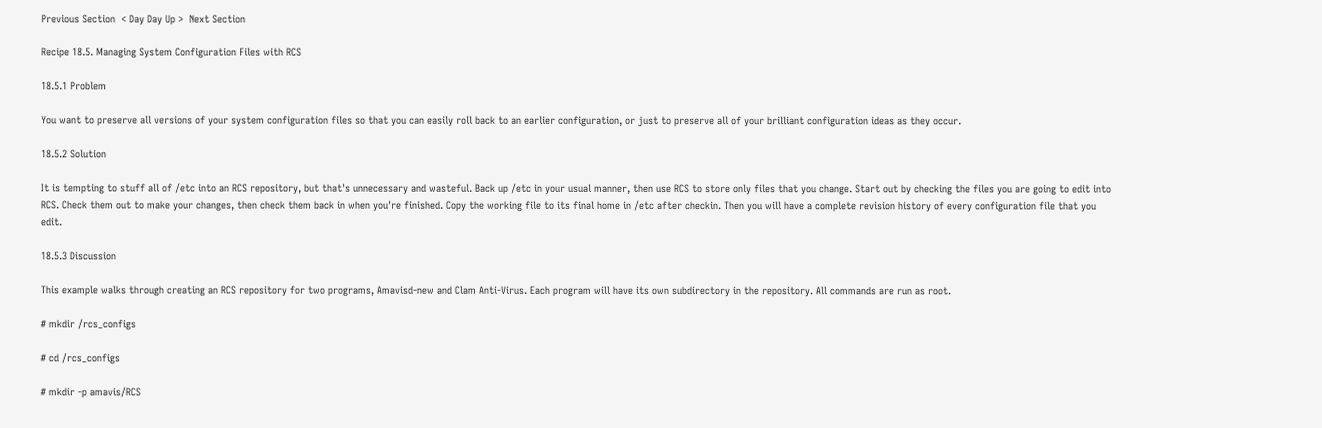Previous Section  < Day Day Up >  Next Section

Recipe 18.5. Managing System Configuration Files with RCS

18.5.1 Problem

You want to preserve all versions of your system configuration files so that you can easily roll back to an earlier configuration, or just to preserve all of your brilliant configuration ideas as they occur.

18.5.2 Solution

It is tempting to stuff all of /etc into an RCS repository, but that's unnecessary and wasteful. Back up /etc in your usual manner, then use RCS to store only files that you change. Start out by checking the files you are going to edit into RCS. Check them out to make your changes, then check them back in when you're finished. Copy the working file to its final home in /etc after checkin. Then you will have a complete revision history of every configuration file that you edit.

18.5.3 Discussion

This example walks through creating an RCS repository for two programs, Amavisd-new and Clam Anti-Virus. Each program will have its own subdirectory in the repository. All commands are run as root.

# mkdir /rcs_configs

# cd /rcs_configs

# mkdir -p amavis/RCS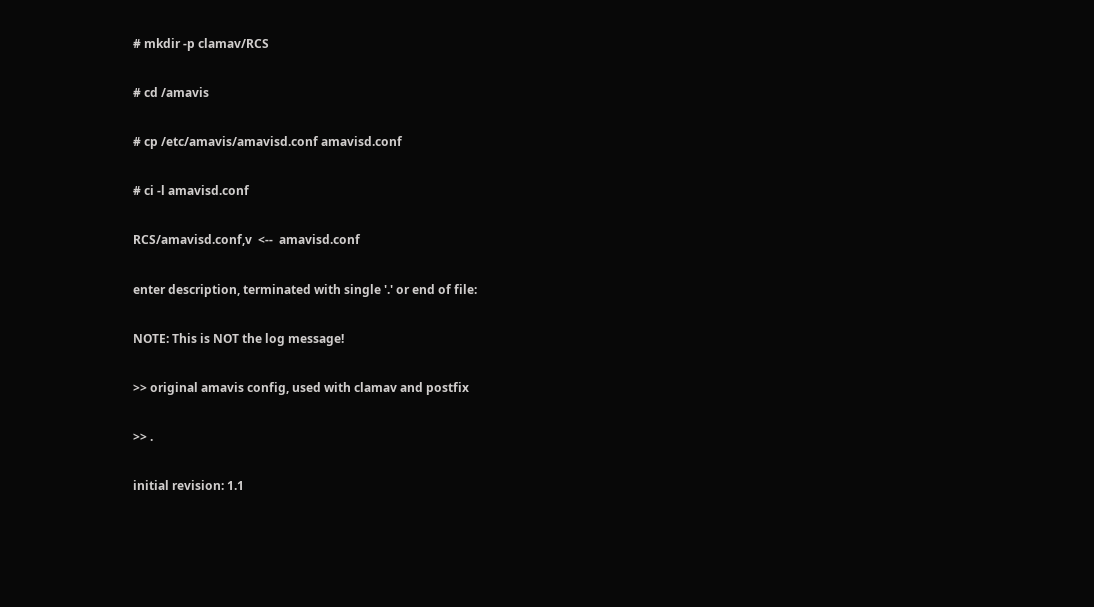# mkdir -p clamav/RCS

# cd /amavis

# cp /etc/amavis/amavisd.conf amavisd.conf

# ci -l amavisd.conf

RCS/amavisd.conf,v  <--  amavisd.conf

enter description, terminated with single '.' or end of file:

NOTE: This is NOT the log message!

>> original amavis config, used with clamav and postfix

>> .

initial revision: 1.1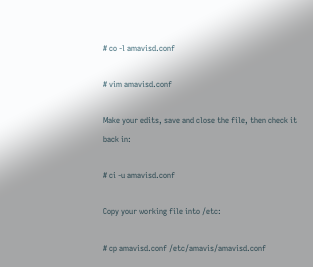# co -l amavisd.conf

# vim amavisd.conf

Make your edits, save and close the file, then check it back in:

# ci -u amavisd.conf

Copy your working file into /etc:

# cp amavisd.conf /etc/amavis/amavisd.conf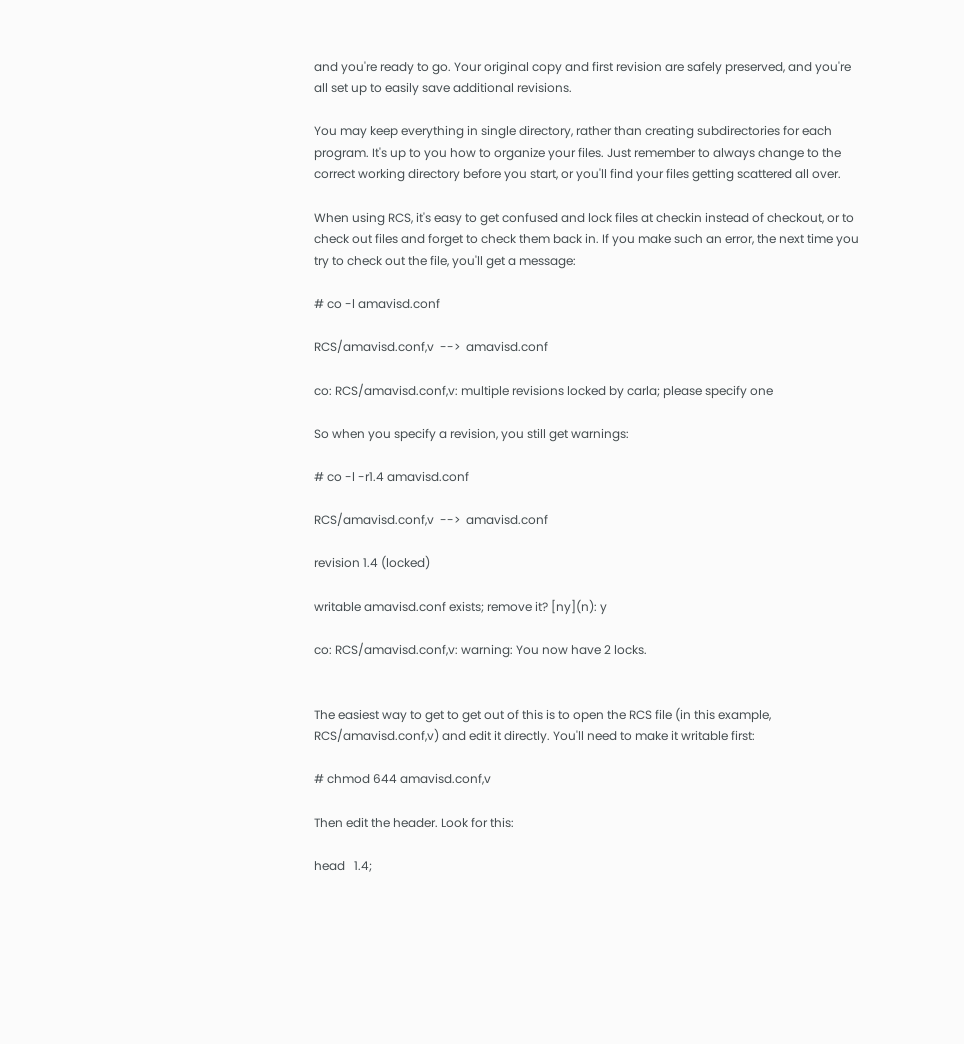and you're ready to go. Your original copy and first revision are safely preserved, and you're all set up to easily save additional revisions.

You may keep everything in single directory, rather than creating subdirectories for each program. It's up to you how to organize your files. Just remember to always change to the correct working directory before you start, or you'll find your files getting scattered all over.

When using RCS, it's easy to get confused and lock files at checkin instead of checkout, or to check out files and forget to check them back in. If you make such an error, the next time you try to check out the file, you'll get a message:

# co -l amavisd.conf

RCS/amavisd.conf,v  -->  amavisd.conf

co: RCS/amavisd.conf,v: multiple revisions locked by carla; please specify one

So when you specify a revision, you still get warnings:

# co -l -r1.4 amavisd.conf

RCS/amavisd.conf,v  -->  amavisd.conf

revision 1.4 (locked)

writable amavisd.conf exists; remove it? [ny](n): y

co: RCS/amavisd.conf,v: warning: You now have 2 locks.


The easiest way to get to get out of this is to open the RCS file (in this example, RCS/amavisd.conf,v) and edit it directly. You'll need to make it writable first:

# chmod 644 amavisd.conf,v

Then edit the header. Look for this:

head   1.4;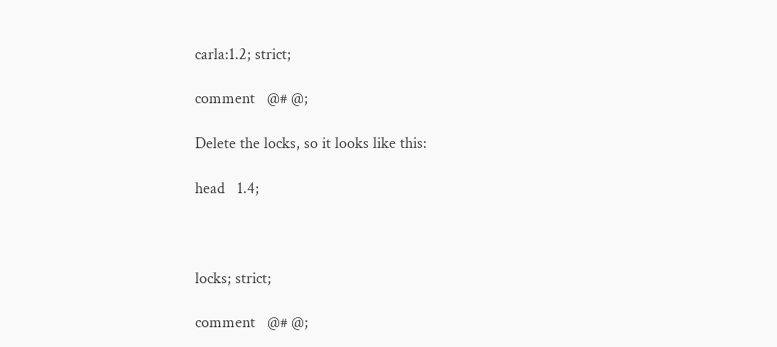carla:1.2; strict;

comment   @# @;

Delete the locks, so it looks like this:

head   1.4;



locks; strict;

comment   @# @;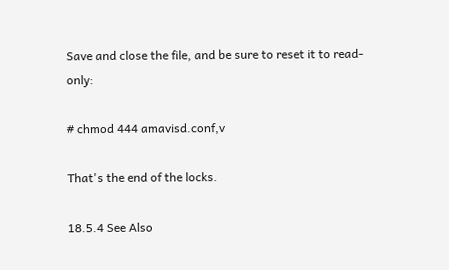Save and close the file, and be sure to reset it to read-only:

# chmod 444 amavisd.conf,v

That's the end of the locks.

18.5.4 See Also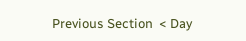Previous Section  < Day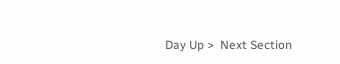Day Up >  Next Section